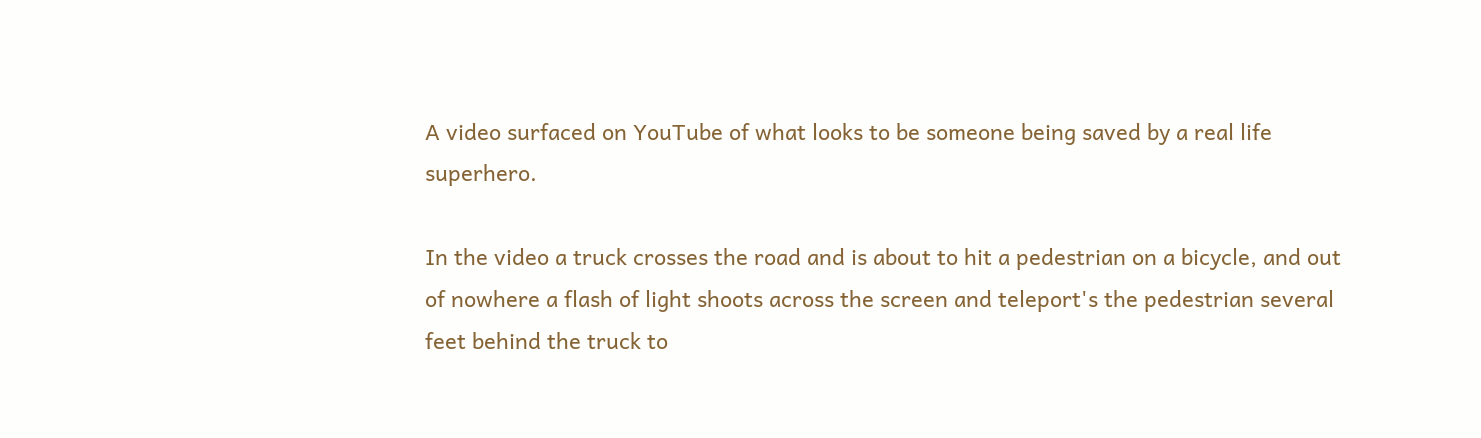A video surfaced on YouTube of what looks to be someone being saved by a real life superhero.

In the video a truck crosses the road and is about to hit a pedestrian on a bicycle, and out of nowhere a flash of light shoots across the screen and teleport's the pedestrian several feet behind the truck to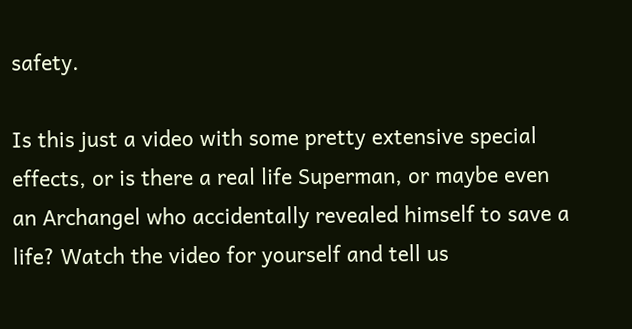safety.

Is this just a video with some pretty extensive special effects, or is there a real life Superman, or maybe even an Archangel who accidentally revealed himself to save a life? Watch the video for yourself and tell us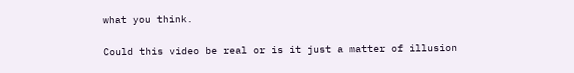what you think.

Could this video be real or is it just a matter of illusion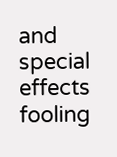and special effects fooling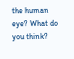the human eye? What do you think?